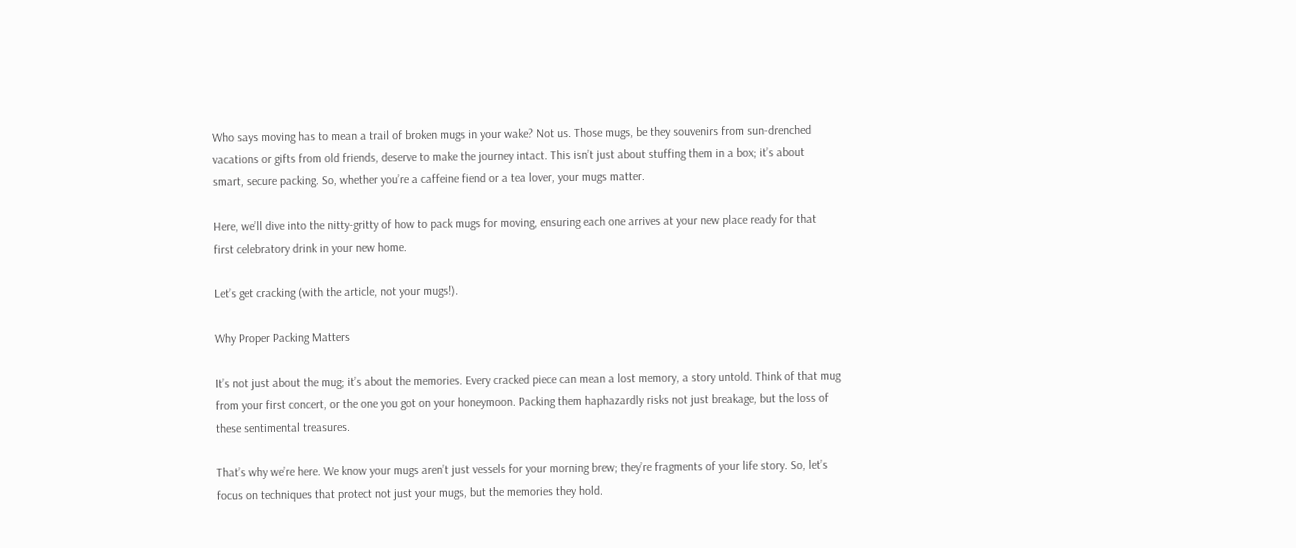Who says moving has to mean a trail of broken mugs in your wake? Not us. Those mugs, be they souvenirs from sun-drenched vacations or gifts from old friends, deserve to make the journey intact. This isn’t just about stuffing them in a box; it’s about smart, secure packing. So, whether you’re a caffeine fiend or a tea lover, your mugs matter.

Here, we’ll dive into the nitty-gritty of how to pack mugs for moving, ensuring each one arrives at your new place ready for that first celebratory drink in your new home.

Let’s get cracking (with the article, not your mugs!).

Why Proper Packing Matters

It’s not just about the mug; it’s about the memories. Every cracked piece can mean a lost memory, a story untold. Think of that mug from your first concert, or the one you got on your honeymoon. Packing them haphazardly risks not just breakage, but the loss of these sentimental treasures.

That’s why we’re here. We know your mugs aren’t just vessels for your morning brew; they’re fragments of your life story. So, let’s focus on techniques that protect not just your mugs, but the memories they hold.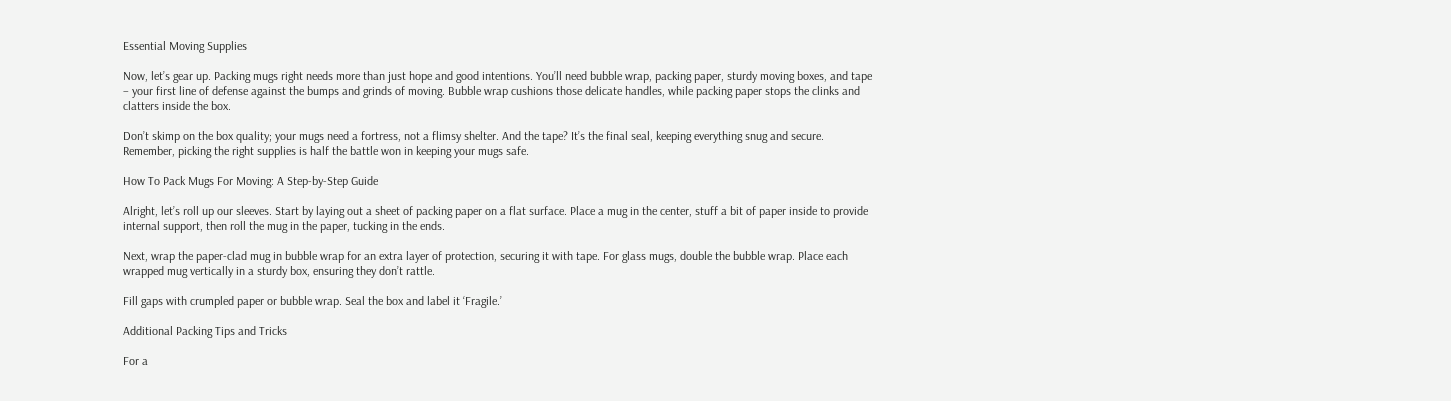Essential Moving Supplies

Now, let’s gear up. Packing mugs right needs more than just hope and good intentions. You’ll need bubble wrap, packing paper, sturdy moving boxes, and tape – your first line of defense against the bumps and grinds of moving. Bubble wrap cushions those delicate handles, while packing paper stops the clinks and clatters inside the box.

Don’t skimp on the box quality; your mugs need a fortress, not a flimsy shelter. And the tape? It’s the final seal, keeping everything snug and secure. Remember, picking the right supplies is half the battle won in keeping your mugs safe.

How To Pack Mugs For Moving: A Step-by-Step Guide

Alright, let’s roll up our sleeves. Start by laying out a sheet of packing paper on a flat surface. Place a mug in the center, stuff a bit of paper inside to provide internal support, then roll the mug in the paper, tucking in the ends.

Next, wrap the paper-clad mug in bubble wrap for an extra layer of protection, securing it with tape. For glass mugs, double the bubble wrap. Place each wrapped mug vertically in a sturdy box, ensuring they don’t rattle.

Fill gaps with crumpled paper or bubble wrap. Seal the box and label it ‘Fragile.’

Additional Packing Tips and Tricks

For a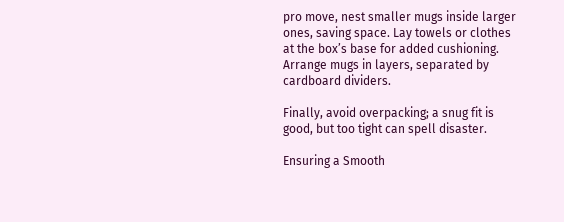pro move, nest smaller mugs inside larger ones, saving space. Lay towels or clothes at the box’s base for added cushioning. Arrange mugs in layers, separated by cardboard dividers.

Finally, avoid overpacking; a snug fit is good, but too tight can spell disaster.

Ensuring a Smooth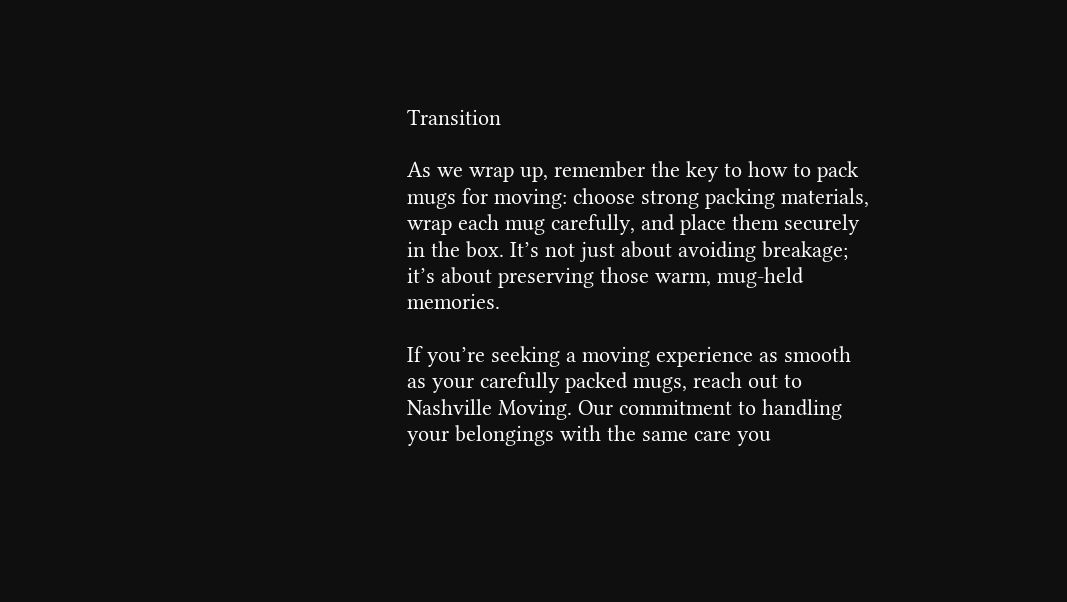Transition

As we wrap up, remember the key to how to pack mugs for moving: choose strong packing materials, wrap each mug carefully, and place them securely in the box. It’s not just about avoiding breakage; it’s about preserving those warm, mug-held memories.

If you’re seeking a moving experience as smooth as your carefully packed mugs, reach out to Nashville Moving. Our commitment to handling your belongings with the same care you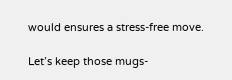would ensures a stress-free move.

Let’s keep those mugs-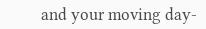and your moving day-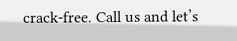crack-free. Call us and let’s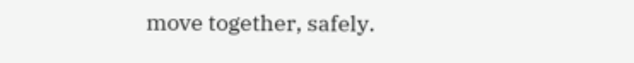move together, safely.